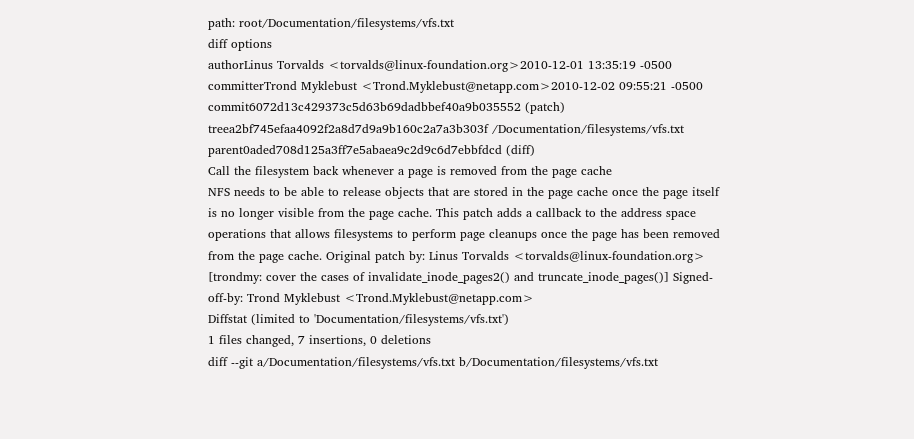path: root/Documentation/filesystems/vfs.txt
diff options
authorLinus Torvalds <torvalds@linux-foundation.org>2010-12-01 13:35:19 -0500
committerTrond Myklebust <Trond.Myklebust@netapp.com>2010-12-02 09:55:21 -0500
commit6072d13c429373c5d63b69dadbbef40a9b035552 (patch)
treea2bf745efaa4092f2a8d7d9a9b160c2a7a3b303f /Documentation/filesystems/vfs.txt
parent0aded708d125a3ff7e5abaea9c2d9c6d7ebbfdcd (diff)
Call the filesystem back whenever a page is removed from the page cache
NFS needs to be able to release objects that are stored in the page cache once the page itself is no longer visible from the page cache. This patch adds a callback to the address space operations that allows filesystems to perform page cleanups once the page has been removed from the page cache. Original patch by: Linus Torvalds <torvalds@linux-foundation.org> [trondmy: cover the cases of invalidate_inode_pages2() and truncate_inode_pages()] Signed-off-by: Trond Myklebust <Trond.Myklebust@netapp.com>
Diffstat (limited to 'Documentation/filesystems/vfs.txt')
1 files changed, 7 insertions, 0 deletions
diff --git a/Documentation/filesystems/vfs.txt b/Documentation/filesystems/vfs.txt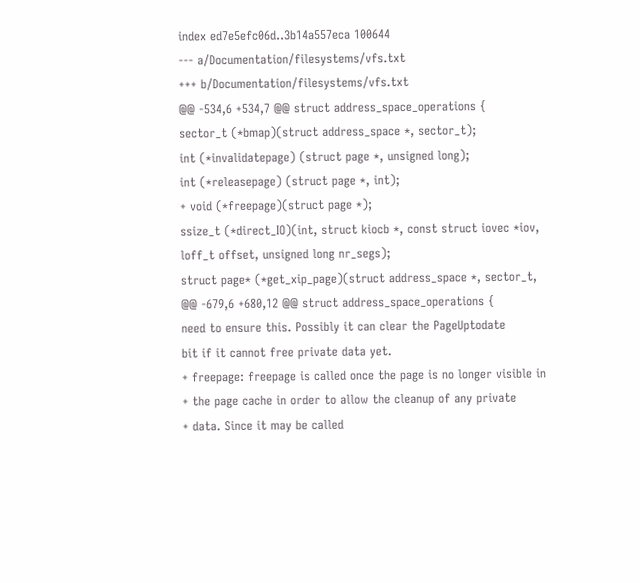index ed7e5efc06d..3b14a557eca 100644
--- a/Documentation/filesystems/vfs.txt
+++ b/Documentation/filesystems/vfs.txt
@@ -534,6 +534,7 @@ struct address_space_operations {
sector_t (*bmap)(struct address_space *, sector_t);
int (*invalidatepage) (struct page *, unsigned long);
int (*releasepage) (struct page *, int);
+ void (*freepage)(struct page *);
ssize_t (*direct_IO)(int, struct kiocb *, const struct iovec *iov,
loff_t offset, unsigned long nr_segs);
struct page* (*get_xip_page)(struct address_space *, sector_t,
@@ -679,6 +680,12 @@ struct address_space_operations {
need to ensure this. Possibly it can clear the PageUptodate
bit if it cannot free private data yet.
+ freepage: freepage is called once the page is no longer visible in
+ the page cache in order to allow the cleanup of any private
+ data. Since it may be called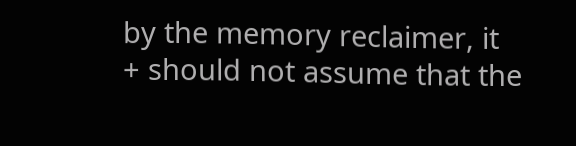by the memory reclaimer, it
+ should not assume that the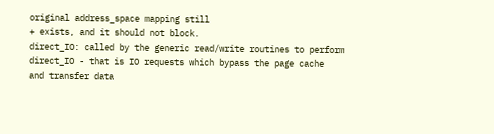original address_space mapping still
+ exists, and it should not block.
direct_IO: called by the generic read/write routines to perform
direct_IO - that is IO requests which bypass the page cache
and transfer data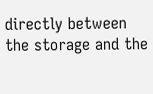directly between the storage and the